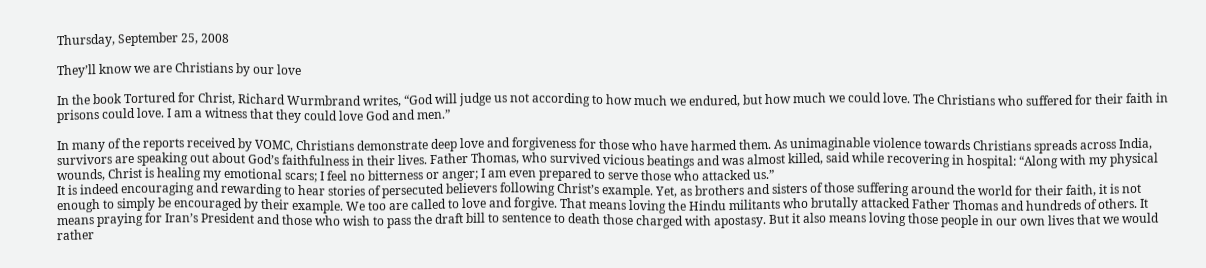Thursday, September 25, 2008

They’ll know we are Christians by our love

In the book Tortured for Christ, Richard Wurmbrand writes, “God will judge us not according to how much we endured, but how much we could love. The Christians who suffered for their faith in prisons could love. I am a witness that they could love God and men.”

In many of the reports received by VOMC, Christians demonstrate deep love and forgiveness for those who have harmed them. As unimaginable violence towards Christians spreads across India, survivors are speaking out about God’s faithfulness in their lives. Father Thomas, who survived vicious beatings and was almost killed, said while recovering in hospital: “Along with my physical wounds, Christ is healing my emotional scars; I feel no bitterness or anger; I am even prepared to serve those who attacked us.”
It is indeed encouraging and rewarding to hear stories of persecuted believers following Christ’s example. Yet, as brothers and sisters of those suffering around the world for their faith, it is not enough to simply be encouraged by their example. We too are called to love and forgive. That means loving the Hindu militants who brutally attacked Father Thomas and hundreds of others. It means praying for Iran’s President and those who wish to pass the draft bill to sentence to death those charged with apostasy. But it also means loving those people in our own lives that we would rather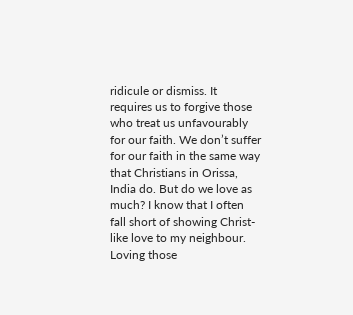ridicule or dismiss. It requires us to forgive those who treat us unfavourably for our faith. We don’t suffer for our faith in the same way that Christians in Orissa, India do. But do we love as much? I know that I often fall short of showing Christ-like love to my neighbour.
Loving those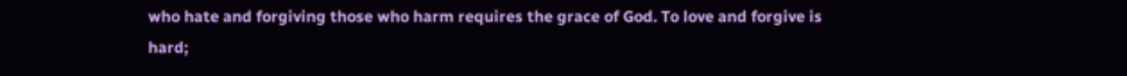who hate and forgiving those who harm requires the grace of God. To love and forgive is hard;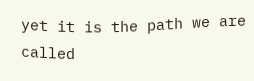yet it is the path we are called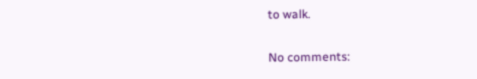to walk.

No comments: